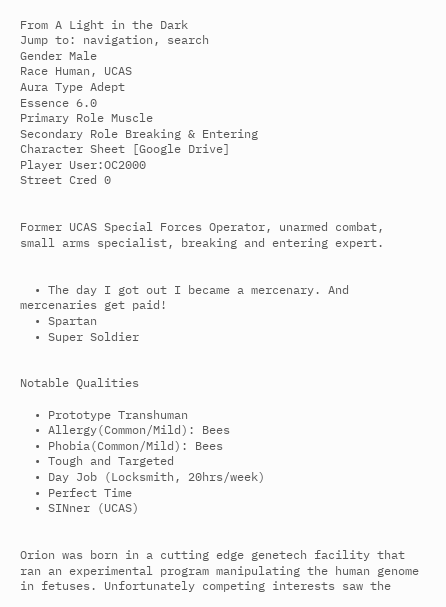From A Light in the Dark
Jump to: navigation, search
Gender Male
Race Human, UCAS
Aura Type Adept
Essence 6.0
Primary Role Muscle
Secondary Role Breaking & Entering
Character Sheet [Google Drive]
Player User:OC2000
Street Cred 0


Former UCAS Special Forces Operator, unarmed combat, small arms specialist, breaking and entering expert.


  • The day I got out I became a mercenary. And mercenaries get paid!
  • Spartan
  • Super Soldier


Notable Qualities

  • Prototype Transhuman
  • Allergy(Common/Mild): Bees
  • Phobia(Common/Mild): Bees
  • Tough and Targeted
  • Day Job (Locksmith, 20hrs/week)
  • Perfect Time
  • SINner (UCAS)


Orion was born in a cutting edge genetech facility that ran an experimental program manipulating the human genome in fetuses. Unfortunately competing interests saw the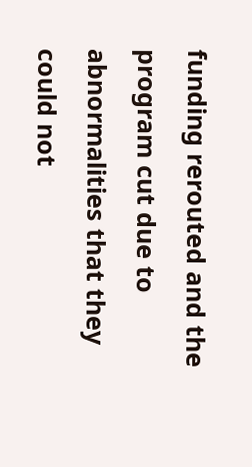funding rerouted and the program cut due to abnormalities that they could not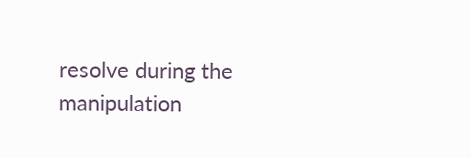resolve during the manipulation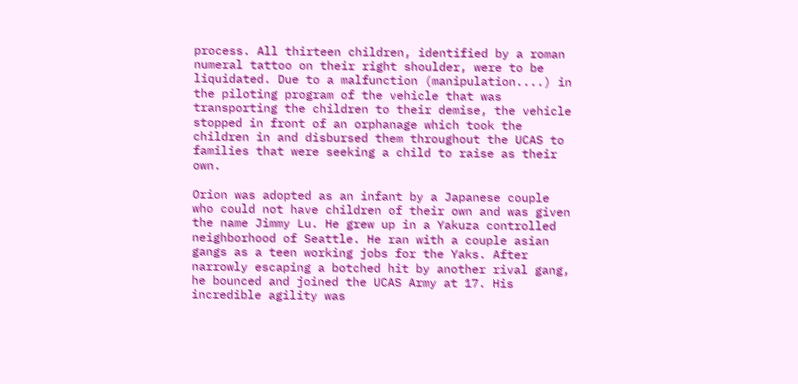process. All thirteen children, identified by a roman numeral tattoo on their right shoulder, were to be liquidated. Due to a malfunction (manipulation....) in the piloting program of the vehicle that was transporting the children to their demise, the vehicle stopped in front of an orphanage which took the children in and disbursed them throughout the UCAS to families that were seeking a child to raise as their own.

Orion was adopted as an infant by a Japanese couple who could not have children of their own and was given the name Jimmy Lu. He grew up in a Yakuza controlled neighborhood of Seattle. He ran with a couple asian gangs as a teen working jobs for the Yaks. After narrowly escaping a botched hit by another rival gang, he bounced and joined the UCAS Army at 17. His incredible agility was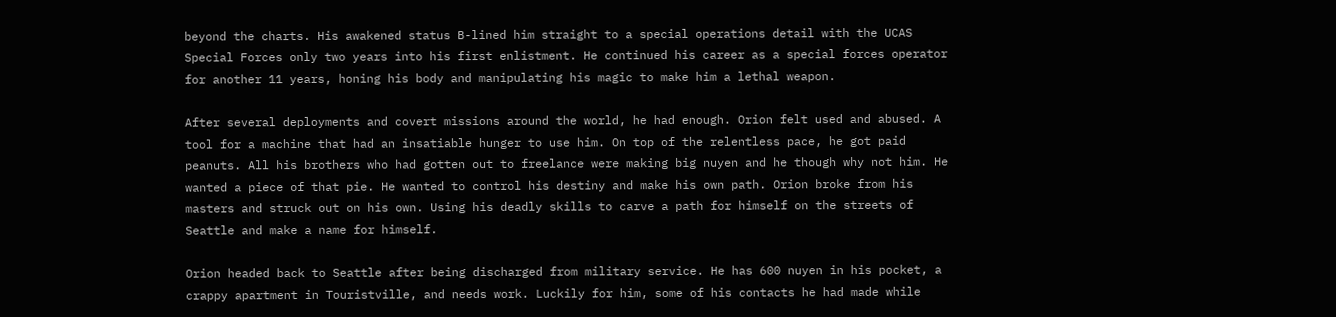beyond the charts. His awakened status B-lined him straight to a special operations detail with the UCAS Special Forces only two years into his first enlistment. He continued his career as a special forces operator for another 11 years, honing his body and manipulating his magic to make him a lethal weapon.

After several deployments and covert missions around the world, he had enough. Orion felt used and abused. A tool for a machine that had an insatiable hunger to use him. On top of the relentless pace, he got paid peanuts. All his brothers who had gotten out to freelance were making big nuyen and he though why not him. He wanted a piece of that pie. He wanted to control his destiny and make his own path. Orion broke from his masters and struck out on his own. Using his deadly skills to carve a path for himself on the streets of Seattle and make a name for himself.

Orion headed back to Seattle after being discharged from military service. He has 600 nuyen in his pocket, a crappy apartment in Touristville, and needs work. Luckily for him, some of his contacts he had made while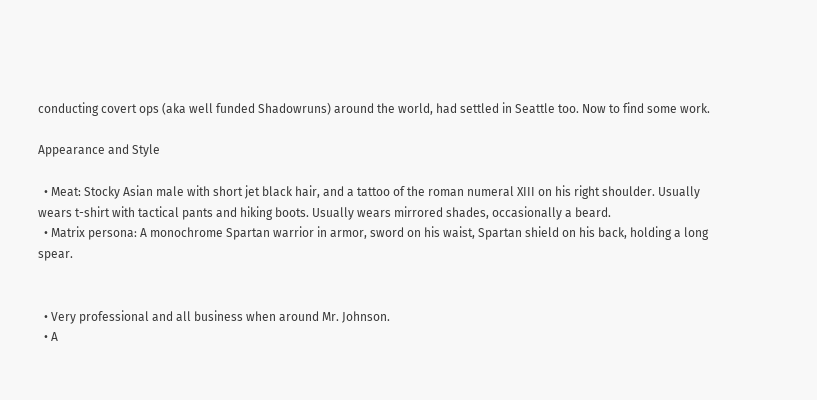conducting covert ops (aka well funded Shadowruns) around the world, had settled in Seattle too. Now to find some work.

Appearance and Style

  • Meat: Stocky Asian male with short jet black hair, and a tattoo of the roman numeral XIII on his right shoulder. Usually wears t-shirt with tactical pants and hiking boots. Usually wears mirrored shades, occasionally a beard.
  • Matrix persona: A monochrome Spartan warrior in armor, sword on his waist, Spartan shield on his back, holding a long spear.


  • Very professional and all business when around Mr. Johnson.
  • A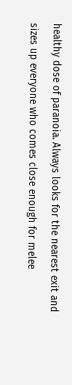healthy dose of paranoia. Always looks for the nearest exit and sizes up everyone who comes close enough for melee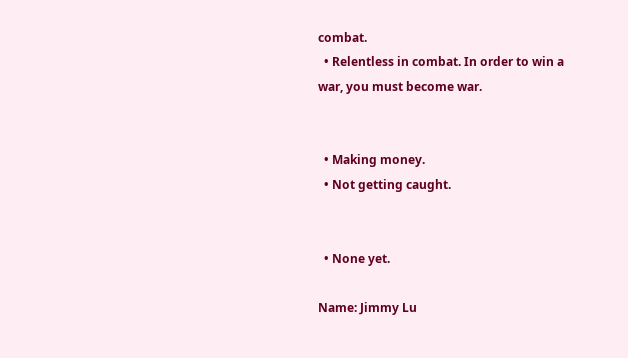combat.
  • Relentless in combat. In order to win a war, you must become war.


  • Making money.
  • Not getting caught.


  • None yet.

Name: Jimmy Lu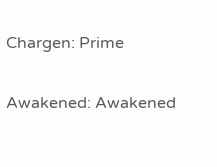Chargen: Prime

Awakened: Awakened